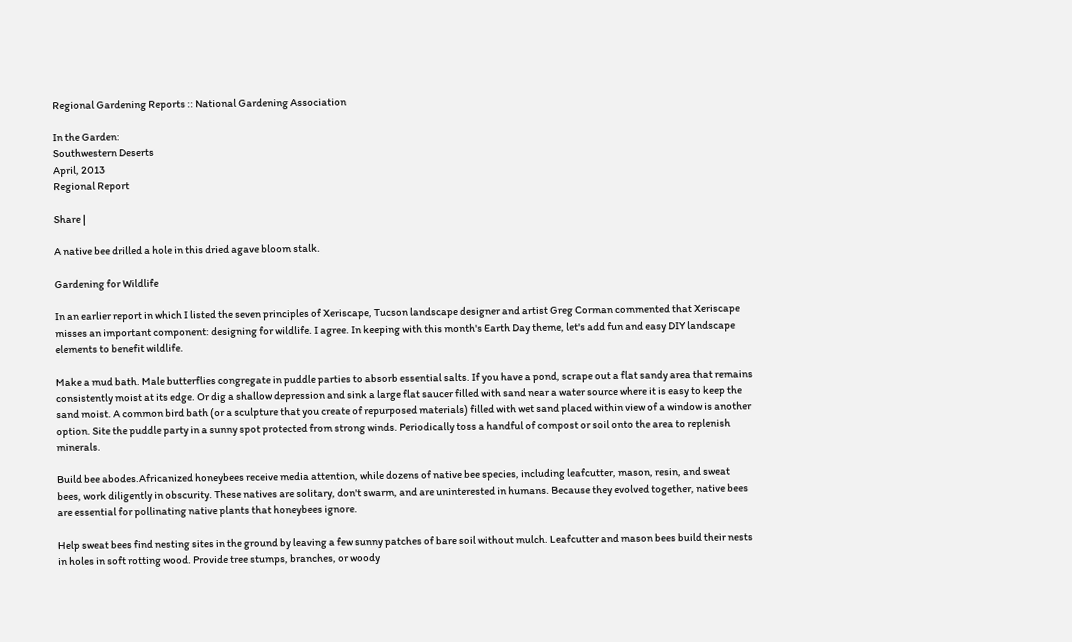Regional Gardening Reports :: National Gardening Association

In the Garden:
Southwestern Deserts
April, 2013
Regional Report

Share |

A native bee drilled a hole in this dried agave bloom stalk.

Gardening for Wildlife

In an earlier report in which I listed the seven principles of Xeriscape, Tucson landscape designer and artist Greg Corman commented that Xeriscape misses an important component: designing for wildlife. I agree. In keeping with this month's Earth Day theme, let's add fun and easy DIY landscape elements to benefit wildlife.

Make a mud bath. Male butterflies congregate in puddle parties to absorb essential salts. If you have a pond, scrape out a flat sandy area that remains consistently moist at its edge. Or dig a shallow depression and sink a large flat saucer filled with sand near a water source where it is easy to keep the sand moist. A common bird bath (or a sculpture that you create of repurposed materials) filled with wet sand placed within view of a window is another option. Site the puddle party in a sunny spot protected from strong winds. Periodically toss a handful of compost or soil onto the area to replenish minerals.

Build bee abodes.Africanized honeybees receive media attention, while dozens of native bee species, including leafcutter, mason, resin, and sweat bees, work diligently in obscurity. These natives are solitary, don't swarm, and are uninterested in humans. Because they evolved together, native bees are essential for pollinating native plants that honeybees ignore.

Help sweat bees find nesting sites in the ground by leaving a few sunny patches of bare soil without mulch. Leafcutter and mason bees build their nests in holes in soft rotting wood. Provide tree stumps, branches, or woody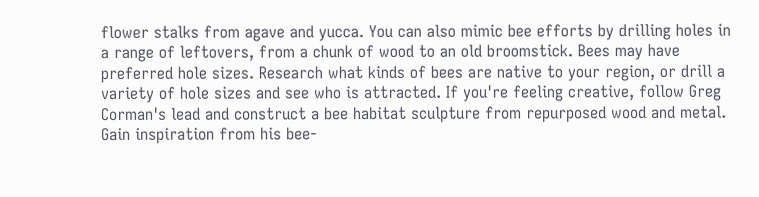flower stalks from agave and yucca. You can also mimic bee efforts by drilling holes in a range of leftovers, from a chunk of wood to an old broomstick. Bees may have preferred hole sizes. Research what kinds of bees are native to your region, or drill a variety of hole sizes and see who is attracted. If you're feeling creative, follow Greg Corman's lead and construct a bee habitat sculpture from repurposed wood and metal. Gain inspiration from his bee-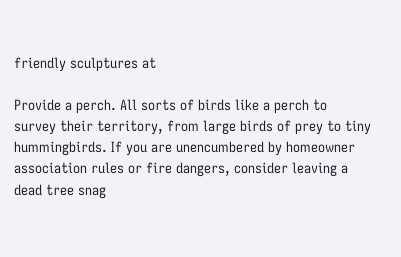friendly sculptures at

Provide a perch. All sorts of birds like a perch to survey their territory, from large birds of prey to tiny hummingbirds. If you are unencumbered by homeowner association rules or fire dangers, consider leaving a dead tree snag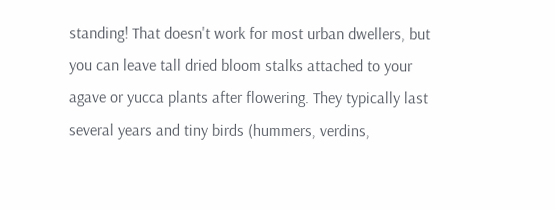standing! That doesn't work for most urban dwellers, but you can leave tall dried bloom stalks attached to your agave or yucca plants after flowering. They typically last several years and tiny birds (hummers, verdins,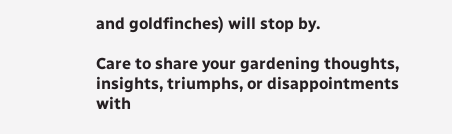and goldfinches) will stop by.

Care to share your gardening thoughts, insights, triumphs, or disappointments with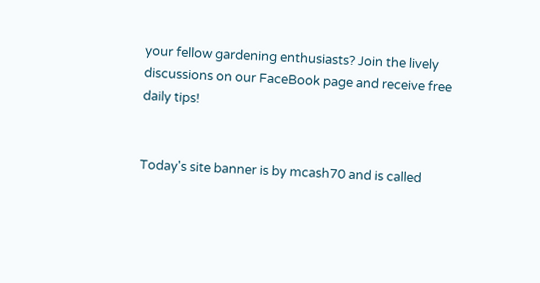your fellow gardening enthusiasts? Join the lively discussions on our FaceBook page and receive free daily tips!


Today's site banner is by mcash70 and is called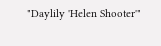"Daylily 'Helen Shooter'"